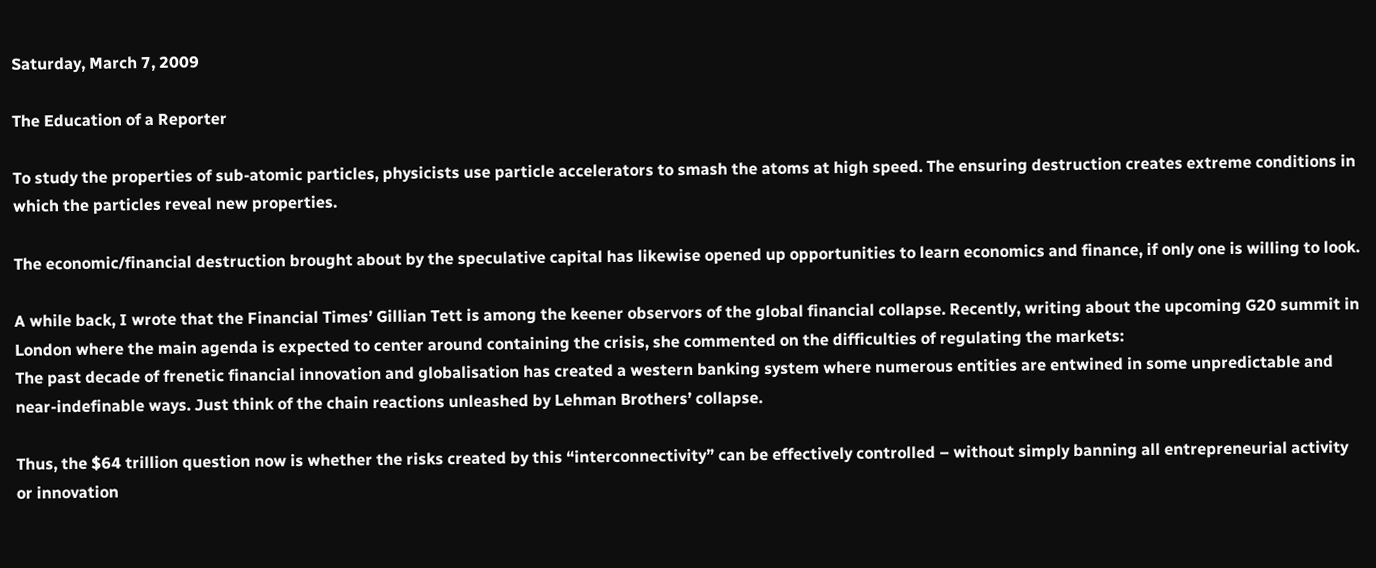Saturday, March 7, 2009

The Education of a Reporter

To study the properties of sub-atomic particles, physicists use particle accelerators to smash the atoms at high speed. The ensuring destruction creates extreme conditions in which the particles reveal new properties.

The economic/financial destruction brought about by the speculative capital has likewise opened up opportunities to learn economics and finance, if only one is willing to look.

A while back, I wrote that the Financial Times’ Gillian Tett is among the keener observors of the global financial collapse. Recently, writing about the upcoming G20 summit in London where the main agenda is expected to center around containing the crisis, she commented on the difficulties of regulating the markets:
The past decade of frenetic financial innovation and globalisation has created a western banking system where numerous entities are entwined in some unpredictable and near-indefinable ways. Just think of the chain reactions unleashed by Lehman Brothers’ collapse.

Thus, the $64 trillion question now is whether the risks created by this “interconnectivity” can be effectively controlled – without simply banning all entrepreneurial activity or innovation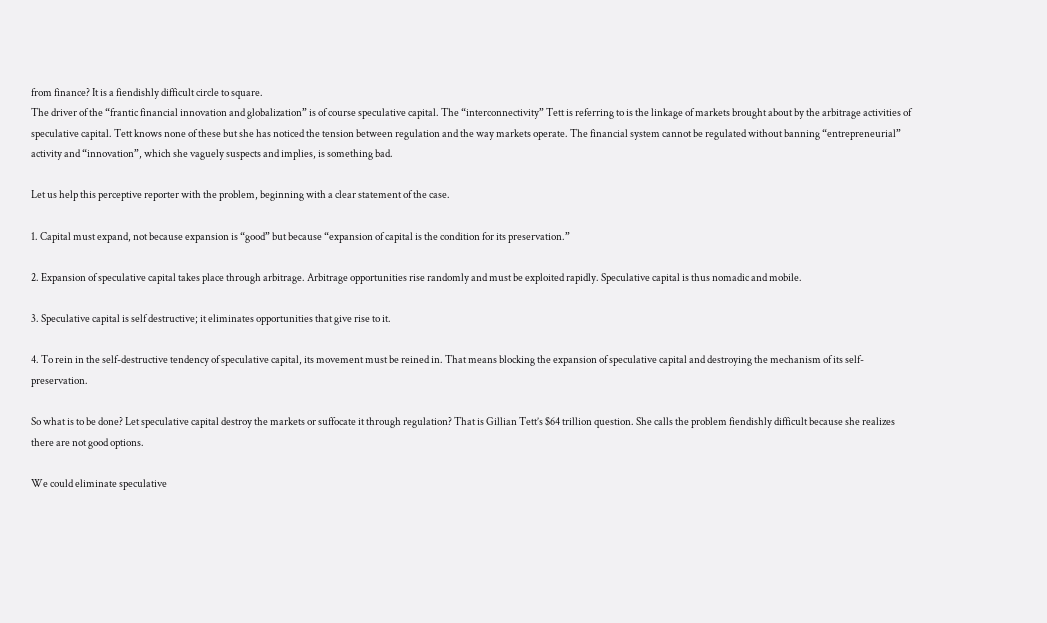from finance? It is a fiendishly difficult circle to square.
The driver of the “frantic financial innovation and globalization” is of course speculative capital. The “interconnectivity” Tett is referring to is the linkage of markets brought about by the arbitrage activities of speculative capital. Tett knows none of these but she has noticed the tension between regulation and the way markets operate. The financial system cannot be regulated without banning “entrepreneurial” activity and “innovation”, which she vaguely suspects and implies, is something bad.

Let us help this perceptive reporter with the problem, beginning with a clear statement of the case.

1. Capital must expand, not because expansion is “good” but because “expansion of capital is the condition for its preservation.”

2. Expansion of speculative capital takes place through arbitrage. Arbitrage opportunities rise randomly and must be exploited rapidly. Speculative capital is thus nomadic and mobile.

3. Speculative capital is self destructive; it eliminates opportunities that give rise to it.

4. To rein in the self-destructive tendency of speculative capital, its movement must be reined in. That means blocking the expansion of speculative capital and destroying the mechanism of its self-preservation.

So what is to be done? Let speculative capital destroy the markets or suffocate it through regulation? That is Gillian Tett’s $64 trillion question. She calls the problem fiendishly difficult because she realizes there are not good options.

We could eliminate speculative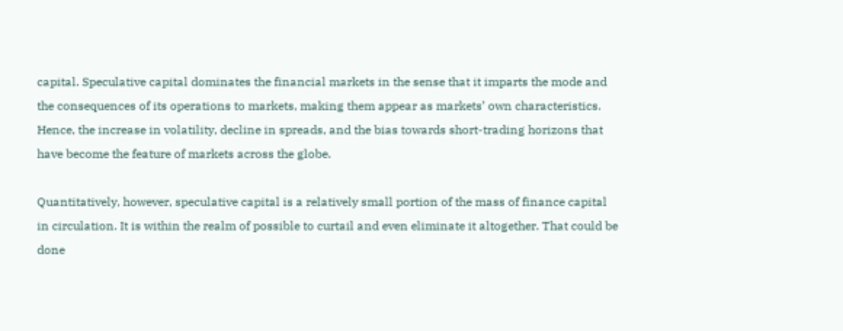capital. Speculative capital dominates the financial markets in the sense that it imparts the mode and the consequences of its operations to markets, making them appear as markets’ own characteristics. Hence, the increase in volatility, decline in spreads, and the bias towards short-trading horizons that have become the feature of markets across the globe.

Quantitatively, however, speculative capital is a relatively small portion of the mass of finance capital in circulation. It is within the realm of possible to curtail and even eliminate it altogether. That could be done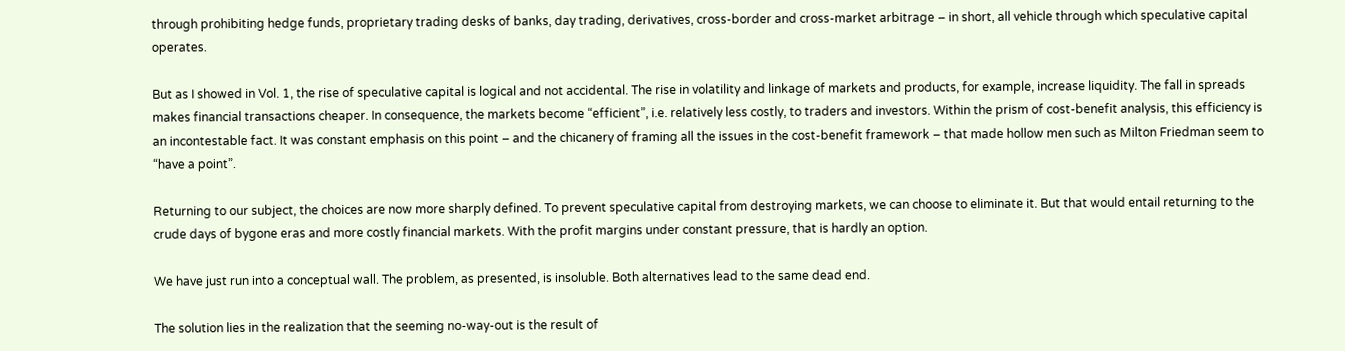through prohibiting hedge funds, proprietary trading desks of banks, day trading, derivatives, cross-border and cross-market arbitrage – in short, all vehicle through which speculative capital operates.

But as I showed in Vol. 1, the rise of speculative capital is logical and not accidental. The rise in volatility and linkage of markets and products, for example, increase liquidity. The fall in spreads makes financial transactions cheaper. In consequence, the markets become “efficient”, i.e. relatively less costly, to traders and investors. Within the prism of cost-benefit analysis, this efficiency is an incontestable fact. It was constant emphasis on this point – and the chicanery of framing all the issues in the cost-benefit framework – that made hollow men such as Milton Friedman seem to “have a point”.

Returning to our subject, the choices are now more sharply defined. To prevent speculative capital from destroying markets, we can choose to eliminate it. But that would entail returning to the crude days of bygone eras and more costly financial markets. With the profit margins under constant pressure, that is hardly an option.

We have just run into a conceptual wall. The problem, as presented, is insoluble. Both alternatives lead to the same dead end.

The solution lies in the realization that the seeming no-way-out is the result of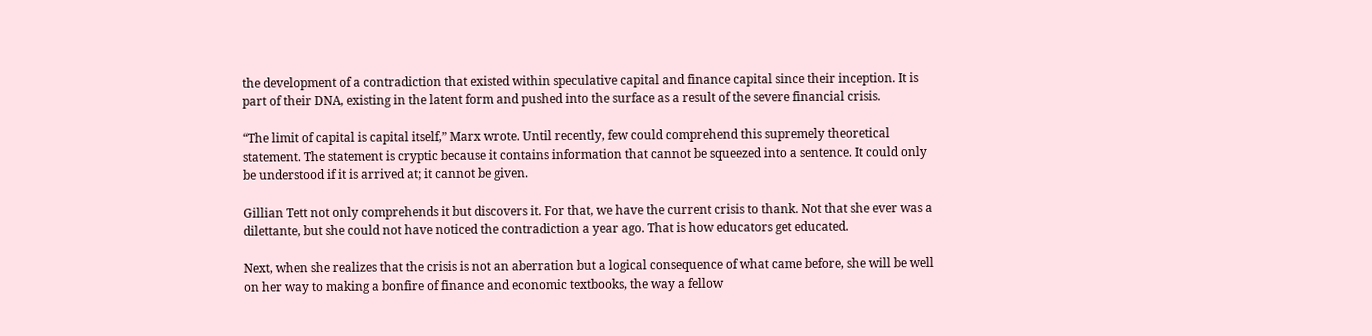the development of a contradiction that existed within speculative capital and finance capital since their inception. It is part of their DNA, existing in the latent form and pushed into the surface as a result of the severe financial crisis.

“The limit of capital is capital itself,” Marx wrote. Until recently, few could comprehend this supremely theoretical statement. The statement is cryptic because it contains information that cannot be squeezed into a sentence. It could only be understood if it is arrived at; it cannot be given.

Gillian Tett not only comprehends it but discovers it. For that, we have the current crisis to thank. Not that she ever was a dilettante, but she could not have noticed the contradiction a year ago. That is how educators get educated.

Next, when she realizes that the crisis is not an aberration but a logical consequence of what came before, she will be well on her way to making a bonfire of finance and economic textbooks, the way a fellow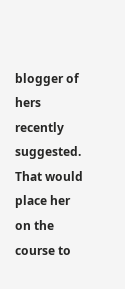blogger of hers recently suggested. That would place her on the course to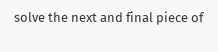solve the next and final piece of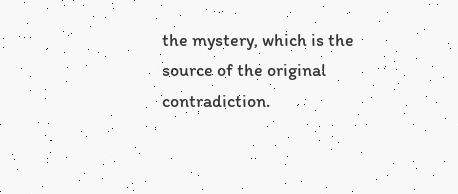the mystery, which is the source of the original contradiction.